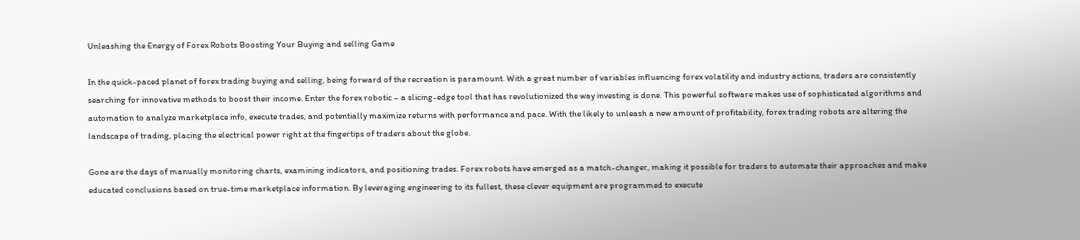Unleashing the Energy of Forex Robots Boosting Your Buying and selling Game

In the quick-paced planet of forex trading buying and selling, being forward of the recreation is paramount. With a great number of variables influencing forex volatility and industry actions, traders are consistently searching for innovative methods to boost their income. Enter the forex robotic – a slicing-edge tool that has revolutionized the way investing is done. This powerful software makes use of sophisticated algorithms and automation to analyze marketplace info, execute trades, and potentially maximize returns with performance and pace. With the likely to unleash a new amount of profitability, forex trading robots are altering the landscape of trading, placing the electrical power right at the fingertips of traders about the globe.

Gone are the days of manually monitoring charts, examining indicators, and positioning trades. Forex robots have emerged as a match-changer, making it possible for traders to automate their approaches and make educated conclusions based on true-time marketplace information. By leveraging engineering to its fullest, these clever equipment are programmed to execute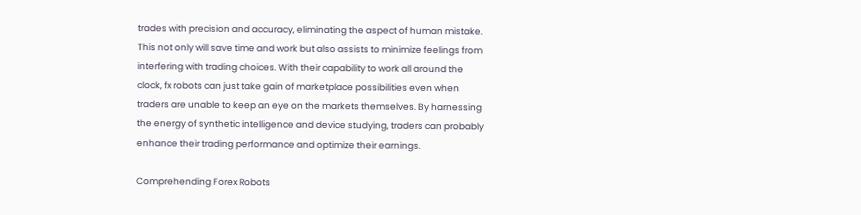trades with precision and accuracy, eliminating the aspect of human mistake. This not only will save time and work but also assists to minimize feelings from interfering with trading choices. With their capability to work all around the clock, fx robots can just take gain of marketplace possibilities even when traders are unable to keep an eye on the markets themselves. By harnessing the energy of synthetic intelligence and device studying, traders can probably enhance their trading performance and optimize their earnings.

Comprehending Forex Robots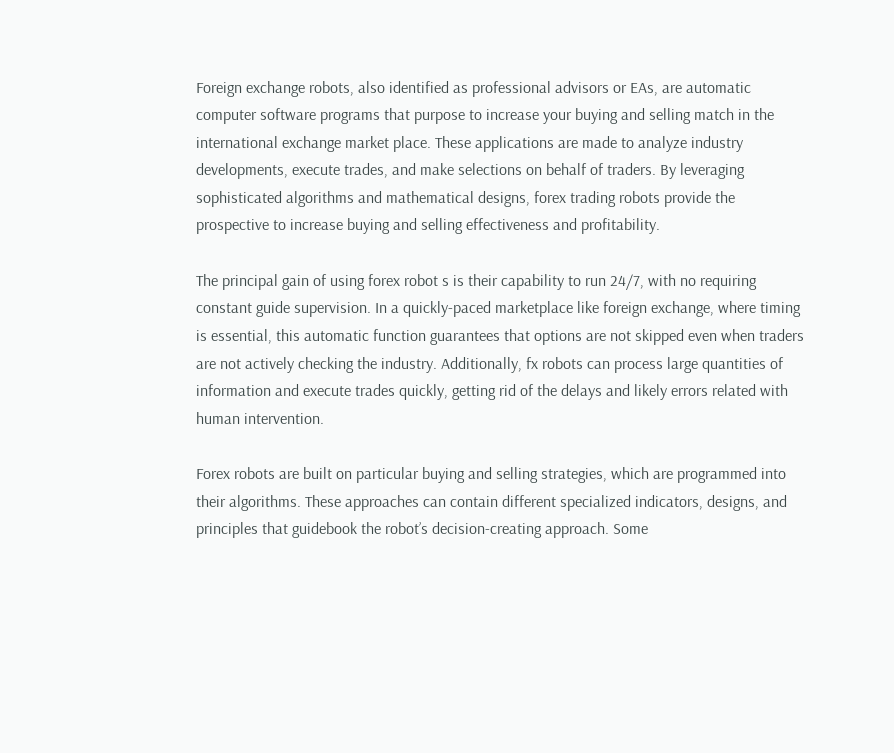Foreign exchange robots, also identified as professional advisors or EAs, are automatic computer software programs that purpose to increase your buying and selling match in the international exchange market place. These applications are made to analyze industry developments, execute trades, and make selections on behalf of traders. By leveraging sophisticated algorithms and mathematical designs, forex trading robots provide the prospective to increase buying and selling effectiveness and profitability.

The principal gain of using forex robot s is their capability to run 24/7, with no requiring constant guide supervision. In a quickly-paced marketplace like foreign exchange, where timing is essential, this automatic function guarantees that options are not skipped even when traders are not actively checking the industry. Additionally, fx robots can process large quantities of information and execute trades quickly, getting rid of the delays and likely errors related with human intervention.

Forex robots are built on particular buying and selling strategies, which are programmed into their algorithms. These approaches can contain different specialized indicators, designs, and principles that guidebook the robot’s decision-creating approach. Some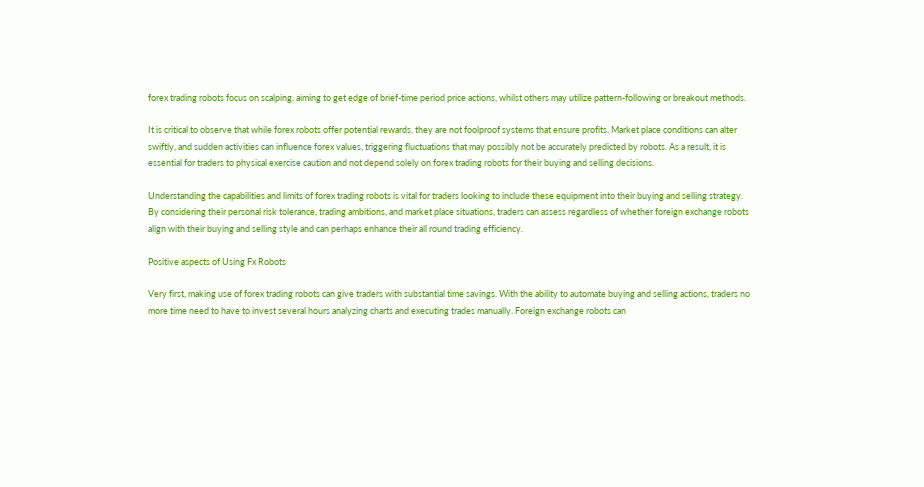forex trading robots focus on scalping, aiming to get edge of brief-time period price actions, whilst others may utilize pattern-following or breakout methods.

It is critical to observe that while forex robots offer potential rewards, they are not foolproof systems that ensure profits. Market place conditions can alter swiftly, and sudden activities can influence forex values, triggering fluctuations that may possibly not be accurately predicted by robots. As a result, it is essential for traders to physical exercise caution and not depend solely on forex trading robots for their buying and selling decisions.

Understanding the capabilities and limits of forex trading robots is vital for traders looking to include these equipment into their buying and selling strategy. By considering their personal risk tolerance, trading ambitions, and market place situations, traders can assess regardless of whether foreign exchange robots align with their buying and selling style and can perhaps enhance their all round trading efficiency.

Positive aspects of Using Fx Robots

Very first, making use of forex trading robots can give traders with substantial time savings. With the ability to automate buying and selling actions, traders no more time need to have to invest several hours analyzing charts and executing trades manually. Foreign exchange robots can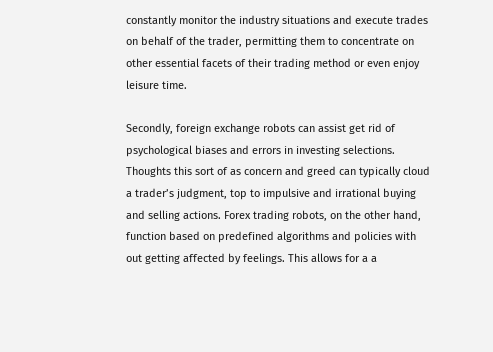constantly monitor the industry situations and execute trades on behalf of the trader, permitting them to concentrate on other essential facets of their trading method or even enjoy leisure time.

Secondly, foreign exchange robots can assist get rid of psychological biases and errors in investing selections. Thoughts this sort of as concern and greed can typically cloud a trader’s judgment, top to impulsive and irrational buying and selling actions. Forex trading robots, on the other hand, function based on predefined algorithms and policies with out getting affected by feelings. This allows for a a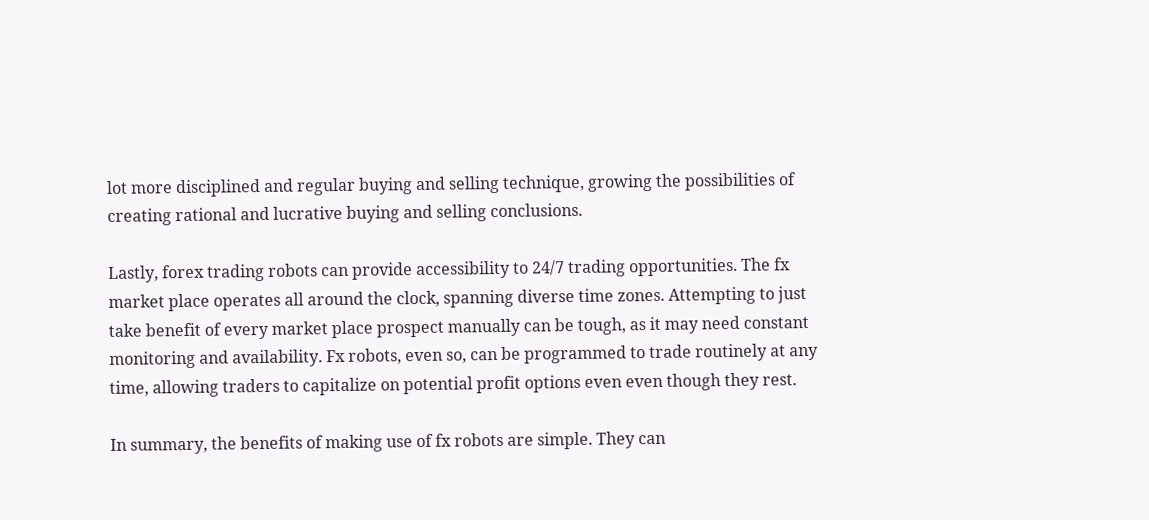lot more disciplined and regular buying and selling technique, growing the possibilities of creating rational and lucrative buying and selling conclusions.

Lastly, forex trading robots can provide accessibility to 24/7 trading opportunities. The fx market place operates all around the clock, spanning diverse time zones. Attempting to just take benefit of every market place prospect manually can be tough, as it may need constant monitoring and availability. Fx robots, even so, can be programmed to trade routinely at any time, allowing traders to capitalize on potential profit options even even though they rest.

In summary, the benefits of making use of fx robots are simple. They can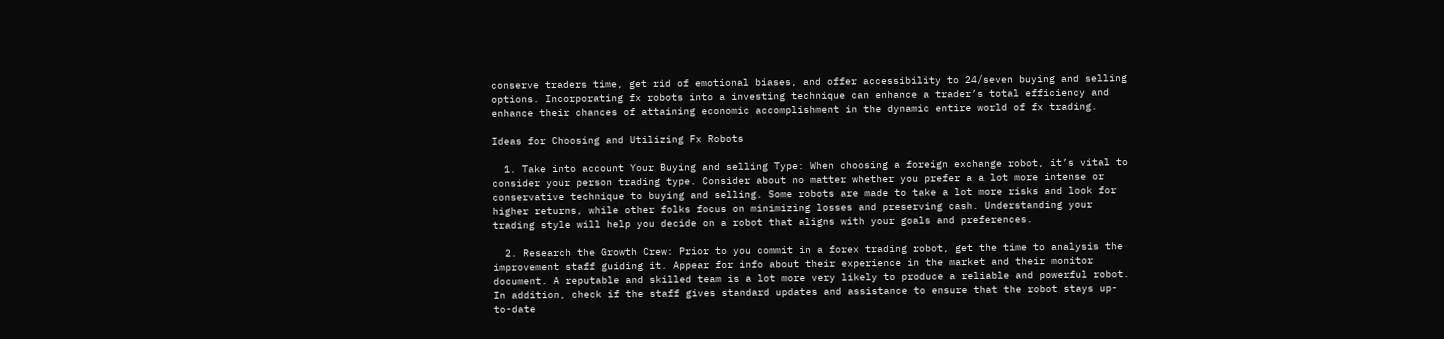conserve traders time, get rid of emotional biases, and offer accessibility to 24/seven buying and selling options. Incorporating fx robots into a investing technique can enhance a trader’s total efficiency and enhance their chances of attaining economic accomplishment in the dynamic entire world of fx trading.

Ideas for Choosing and Utilizing Fx Robots

  1. Take into account Your Buying and selling Type: When choosing a foreign exchange robot, it’s vital to consider your person trading type. Consider about no matter whether you prefer a a lot more intense or conservative technique to buying and selling. Some robots are made to take a lot more risks and look for higher returns, while other folks focus on minimizing losses and preserving cash. Understanding your trading style will help you decide on a robot that aligns with your goals and preferences.

  2. Research the Growth Crew: Prior to you commit in a forex trading robot, get the time to analysis the improvement staff guiding it. Appear for info about their experience in the market and their monitor document. A reputable and skilled team is a lot more very likely to produce a reliable and powerful robot. In addition, check if the staff gives standard updates and assistance to ensure that the robot stays up-to-date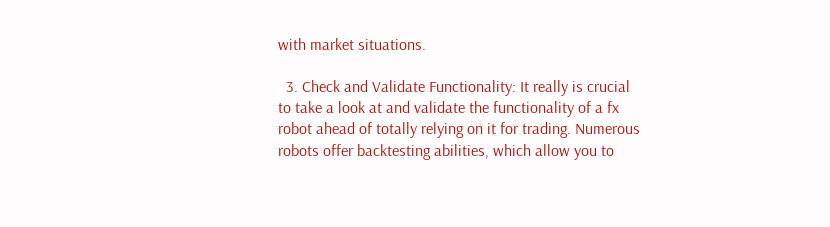with market situations.

  3. Check and Validate Functionality: It really is crucial to take a look at and validate the functionality of a fx robot ahead of totally relying on it for trading. Numerous robots offer backtesting abilities, which allow you to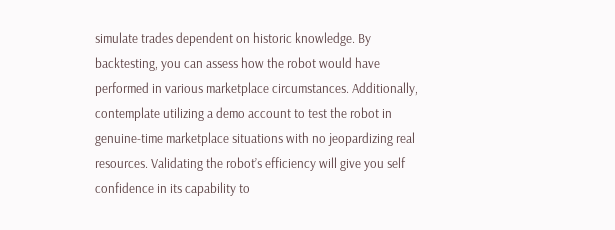simulate trades dependent on historic knowledge. By backtesting, you can assess how the robot would have performed in various marketplace circumstances. Additionally, contemplate utilizing a demo account to test the robot in genuine-time marketplace situations with no jeopardizing real resources. Validating the robot’s efficiency will give you self confidence in its capability to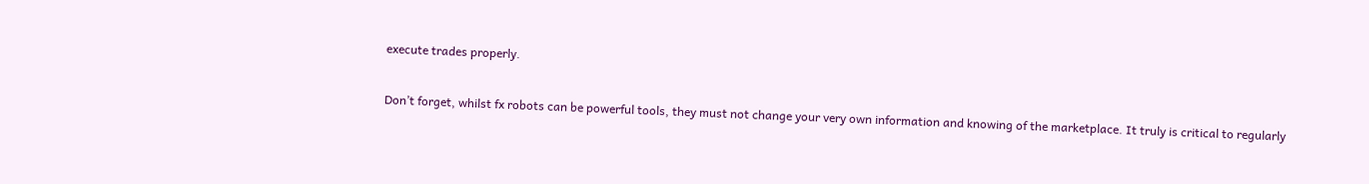execute trades properly.

Don’t forget, whilst fx robots can be powerful tools, they must not change your very own information and knowing of the marketplace. It truly is critical to regularly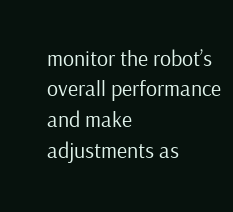monitor the robot’s overall performance and make adjustments as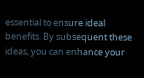essential to ensure ideal benefits. By subsequent these ideas, you can enhance your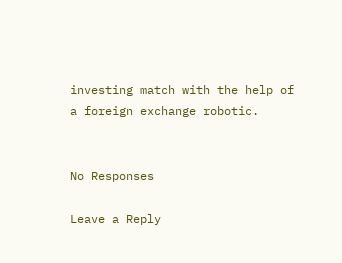investing match with the help of a foreign exchange robotic.


No Responses

Leave a Reply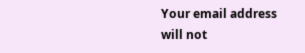Your email address will not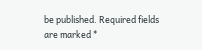be published. Required fields are marked *